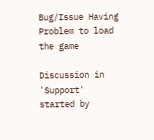Bug/Issue Having Problem to load the game

Discussion in 'Support' started by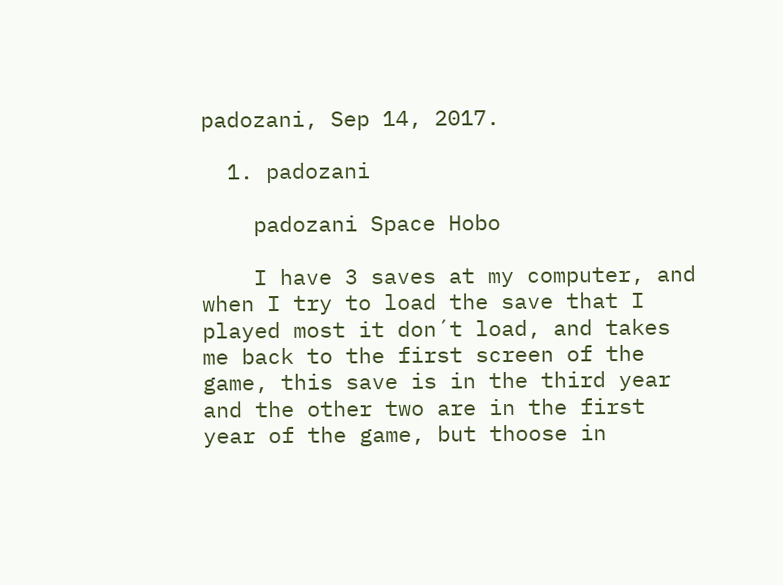padozani, Sep 14, 2017.

  1. padozani

    padozani Space Hobo

    I have 3 saves at my computer, and when I try to load the save that I played most it don´t load, and takes me back to the first screen of the game, this save is in the third year and the other two are in the first year of the game, but thoose in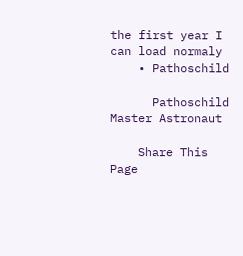the first year I can load normaly
    • Pathoschild

      Pathoschild Master Astronaut

    Share This Page